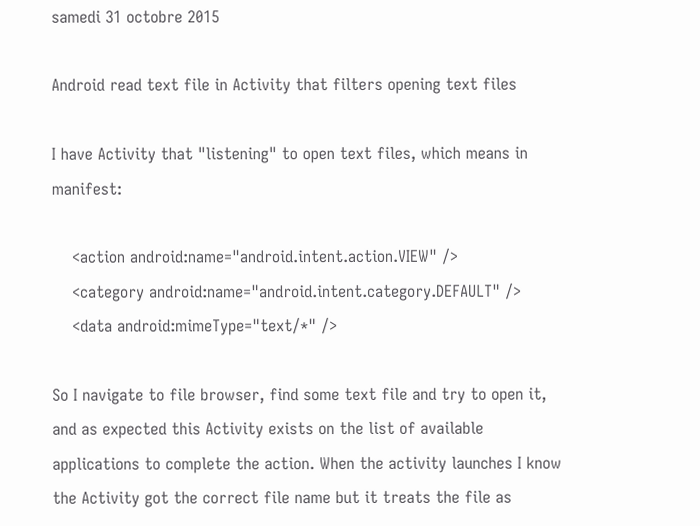samedi 31 octobre 2015

Android read text file in Activity that filters opening text files

I have Activity that "listening" to open text files, which means in manifest:

    <action android:name="android.intent.action.VIEW" />
    <category android:name="android.intent.category.DEFAULT" />
    <data android:mimeType="text/*" />

So I navigate to file browser, find some text file and try to open it, and as expected this Activity exists on the list of available applications to complete the action. When the activity launches I know the Activity got the correct file name but it treats the file as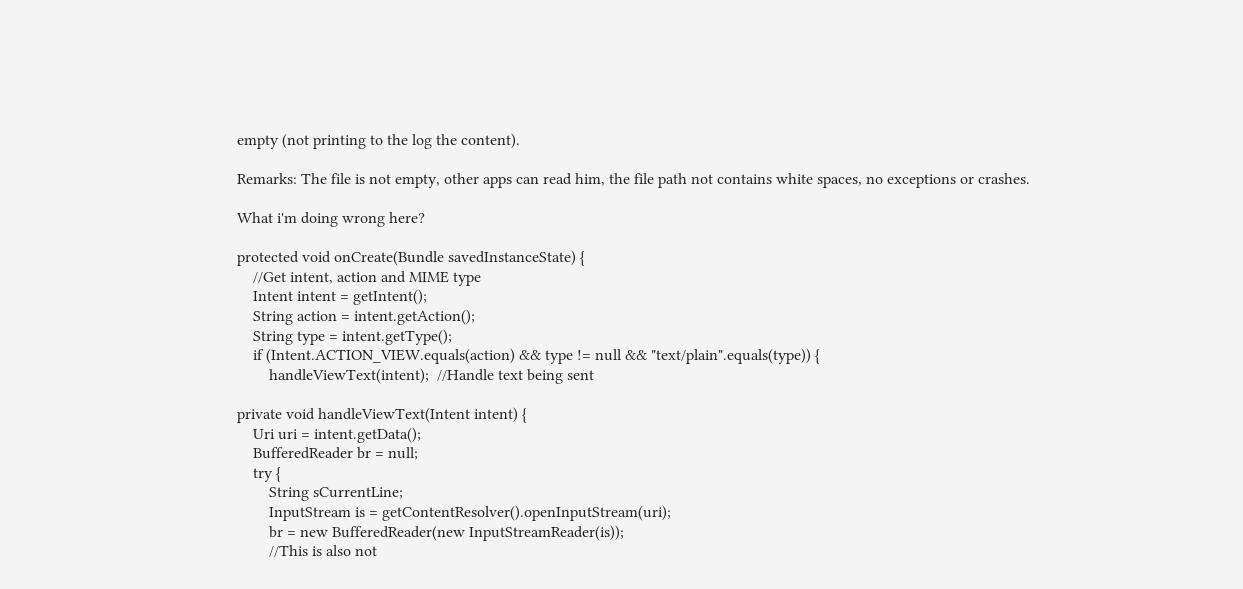empty (not printing to the log the content).

Remarks: The file is not empty, other apps can read him, the file path not contains white spaces, no exceptions or crashes.

What i'm doing wrong here?

protected void onCreate(Bundle savedInstanceState) {
    //Get intent, action and MIME type
    Intent intent = getIntent();
    String action = intent.getAction();
    String type = intent.getType();
    if (Intent.ACTION_VIEW.equals(action) && type != null && "text/plain".equals(type)) {
        handleViewText(intent);  //Handle text being sent

private void handleViewText(Intent intent) {
    Uri uri = intent.getData();
    BufferedReader br = null;
    try {
        String sCurrentLine;
        InputStream is = getContentResolver().openInputStream(uri);
        br = new BufferedReader(new InputStreamReader(is));
        //This is also not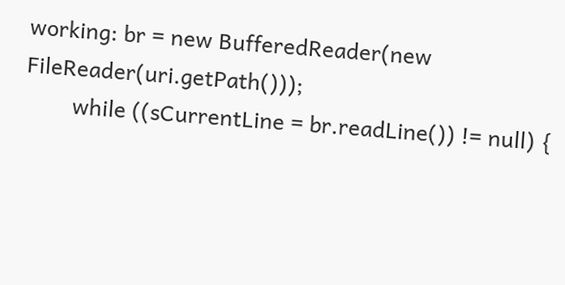working: br = new BufferedReader(new FileReader(uri.getPath()));
        while ((sCurrentLine = br.readLine()) != null) {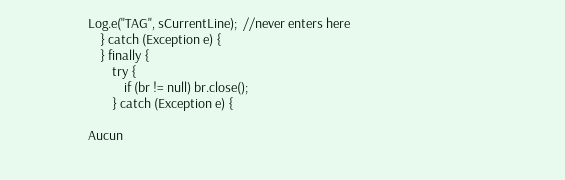Log.e("TAG", sCurrentLine);  //never enters here
    } catch (Exception e) {
    } finally {
        try {
            if (br != null) br.close();
        } catch (Exception e) {

Aucun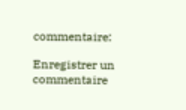commentaire:

Enregistrer un commentaire